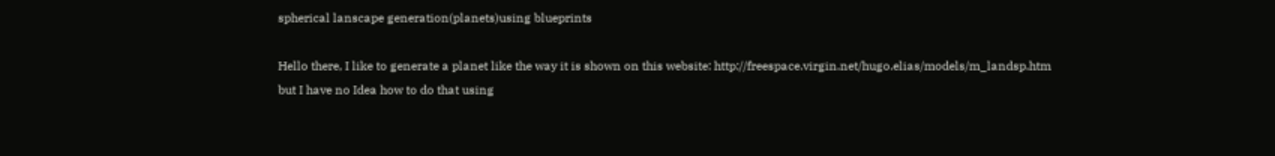spherical lanscape generation(planets)using blueprints

Hello there, I like to generate a planet like the way it is shown on this website: http://freespace.virgin.net/hugo.elias/models/m_landsp.htm
but I have no Idea how to do that using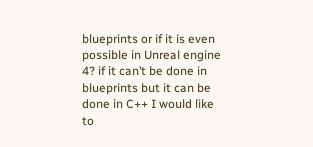blueprints or if it is even possible in Unreal engine 4? if it can’t be done in blueprints but it can be done in C++ I would like to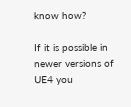know how?

If it is possible in newer versions of UE4 you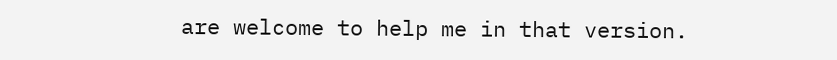are welcome to help me in that version.